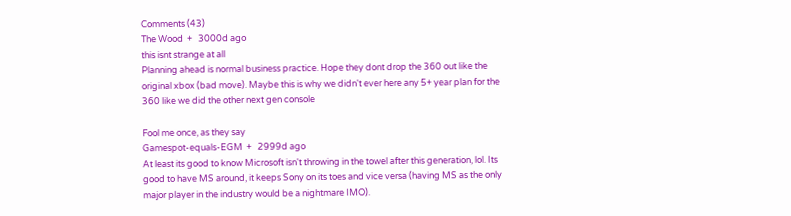Comments (43)
The Wood  +   3000d ago
this isnt strange at all
Planning ahead is normal business practice. Hope they dont drop the 360 out like the original xbox (bad move). Maybe this is why we didn't ever here any 5+ year plan for the 360 like we did the other next gen console

Fool me once, as they say
Gamespot-equals-EGM  +   2999d ago
At least its good to know Microsoft isn't throwing in the towel after this generation, lol. Its good to have MS around, it keeps Sony on its toes and vice versa (having MS as the only major player in the industry would be a nightmare IMO).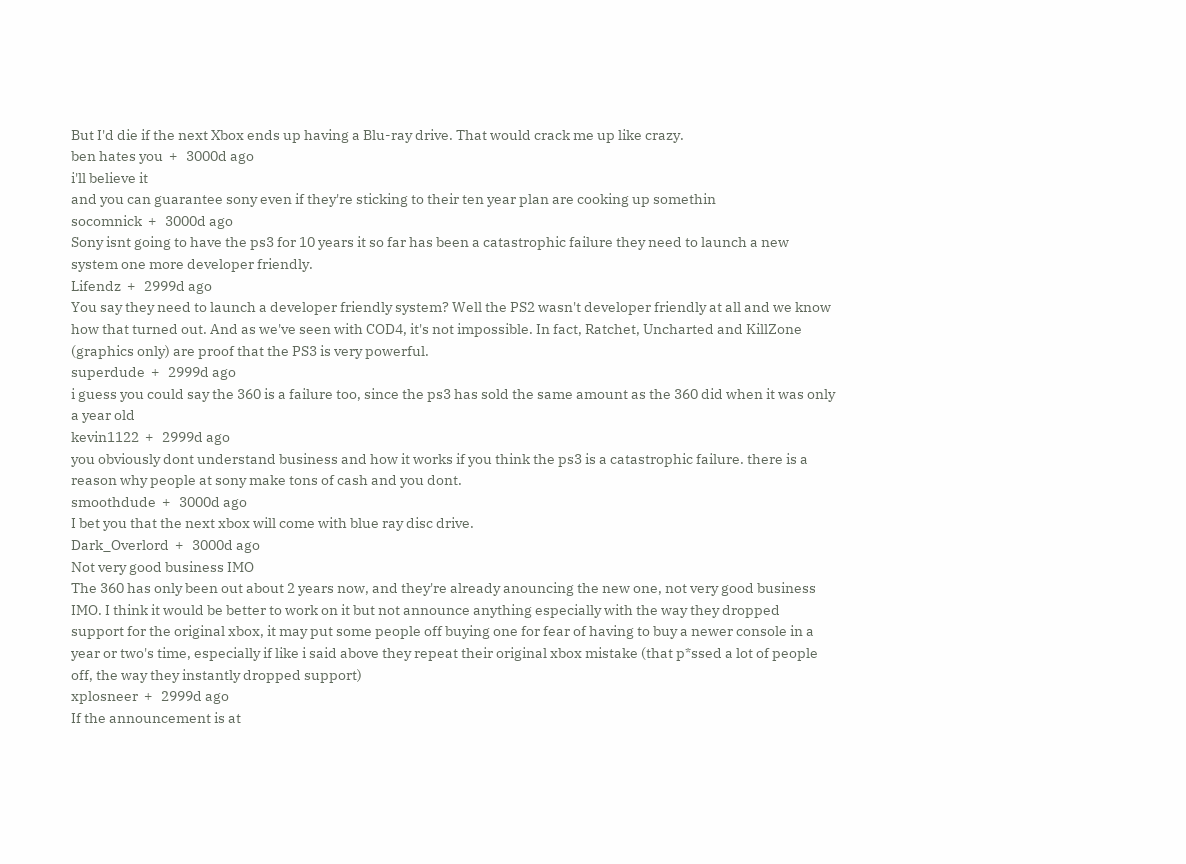But I'd die if the next Xbox ends up having a Blu-ray drive. That would crack me up like crazy.
ben hates you  +   3000d ago
i'll believe it
and you can guarantee sony even if they're sticking to their ten year plan are cooking up somethin
socomnick  +   3000d ago
Sony isnt going to have the ps3 for 10 years it so far has been a catastrophic failure they need to launch a new system one more developer friendly.
Lifendz  +   2999d ago
You say they need to launch a developer friendly system? Well the PS2 wasn't developer friendly at all and we know how that turned out. And as we've seen with COD4, it's not impossible. In fact, Ratchet, Uncharted and KillZone (graphics only) are proof that the PS3 is very powerful.
superdude  +   2999d ago
i guess you could say the 360 is a failure too, since the ps3 has sold the same amount as the 360 did when it was only a year old
kevin1122  +   2999d ago
you obviously dont understand business and how it works if you think the ps3 is a catastrophic failure. there is a reason why people at sony make tons of cash and you dont.
smoothdude  +   3000d ago
I bet you that the next xbox will come with blue ray disc drive.
Dark_Overlord  +   3000d ago
Not very good business IMO
The 360 has only been out about 2 years now, and they're already anouncing the new one, not very good business IMO. I think it would be better to work on it but not announce anything especially with the way they dropped support for the original xbox, it may put some people off buying one for fear of having to buy a newer console in a year or two's time, especially if like i said above they repeat their original xbox mistake (that p*ssed a lot of people off, the way they instantly dropped support)
xplosneer  +   2999d ago
If the announcement is at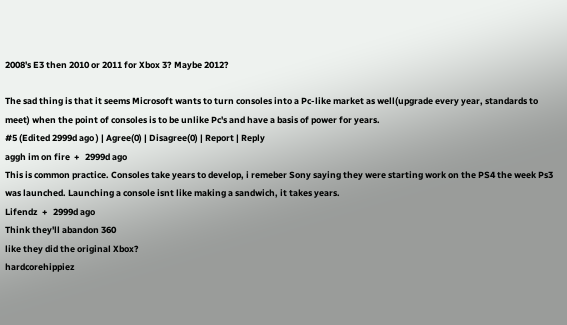2008's E3 then 2010 or 2011 for Xbox 3? Maybe 2012?

The sad thing is that it seems Microsoft wants to turn consoles into a Pc-like market as well(upgrade every year, standards to meet) when the point of consoles is to be unlike Pc's and have a basis of power for years.
#5 (Edited 2999d ago ) | Agree(0) | Disagree(0) | Report | Reply
aggh im on fire  +   2999d ago
This is common practice. Consoles take years to develop, i remeber Sony saying they were starting work on the PS4 the week Ps3 was launched. Launching a console isnt like making a sandwich, it takes years.
Lifendz  +   2999d ago
Think they'll abandon 360
like they did the original Xbox?
hardcorehippiez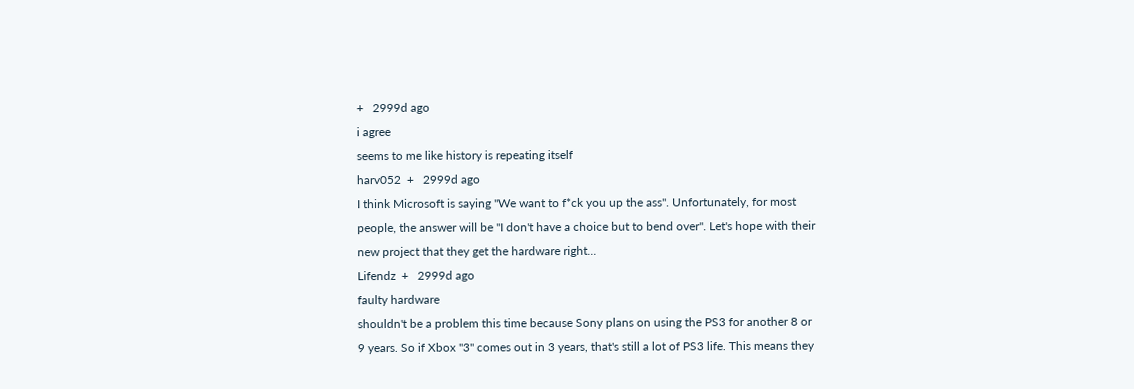+   2999d ago
i agree
seems to me like history is repeating itself
harv052  +   2999d ago
I think Microsoft is saying "We want to f*ck you up the ass". Unfortunately, for most people, the answer will be "I don't have a choice but to bend over". Let's hope with their new project that they get the hardware right...
Lifendz  +   2999d ago
faulty hardware
shouldn't be a problem this time because Sony plans on using the PS3 for another 8 or 9 years. So if Xbox "3" comes out in 3 years, that's still a lot of PS3 life. This means they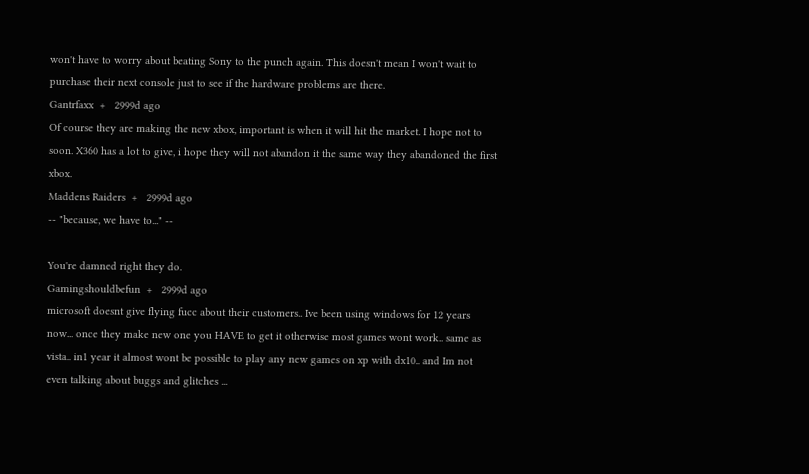won't have to worry about beating Sony to the punch again. This doesn't mean I won't wait to purchase their next console just to see if the hardware problems are there.
Gantrfaxx  +   2999d ago
Of course they are making the new xbox, important is when it will hit the market. I hope not to soon. X360 has a lot to give, i hope they will not abandon it the same way they abandoned the first xbox.
Maddens Raiders  +   2999d ago
-- "because, we have to..." --

You're damned right they do.
Gamingshouldbefun  +   2999d ago
microsoft doesnt give flying fucc about their customers.. Ive been using windows for 12 years now... once they make new one you HAVE to get it otherwise most games wont work.. same as vista.. in1 year it almost wont be possible to play any new games on xp with dx10.. and Im not even talking about buggs and glitches ...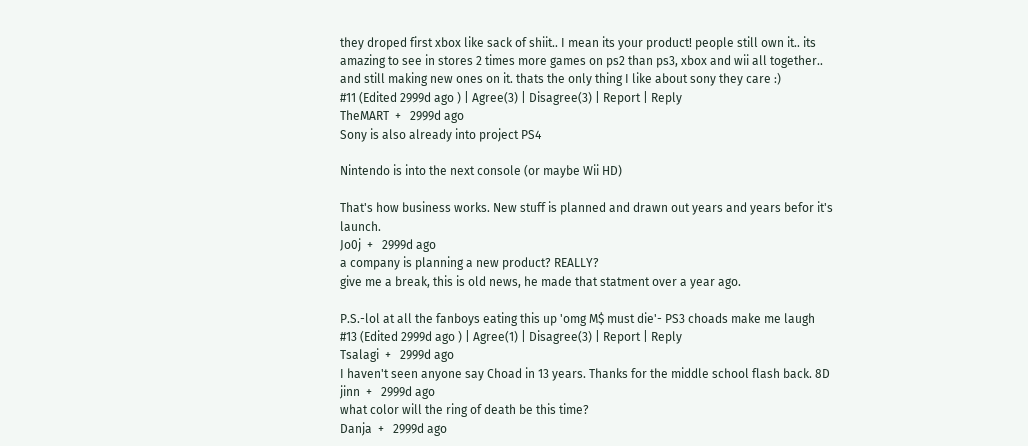they droped first xbox like sack of shiit.. I mean its your product! people still own it.. its amazing to see in stores 2 times more games on ps2 than ps3, xbox and wii all together.. and still making new ones on it. thats the only thing I like about sony they care :)
#11 (Edited 2999d ago ) | Agree(3) | Disagree(3) | Report | Reply
TheMART  +   2999d ago
Sony is also already into project PS4

Nintendo is into the next console (or maybe Wii HD)

That's how business works. New stuff is planned and drawn out years and years befor it's launch.
Jo0j  +   2999d ago
a company is planning a new product? REALLY?
give me a break, this is old news, he made that statment over a year ago.

P.S.-lol at all the fanboys eating this up 'omg M$ must die'- PS3 choads make me laugh
#13 (Edited 2999d ago ) | Agree(1) | Disagree(3) | Report | Reply
Tsalagi  +   2999d ago
I haven't seen anyone say Choad in 13 years. Thanks for the middle school flash back. 8D
jinn  +   2999d ago
what color will the ring of death be this time?
Danja  +   2999d ago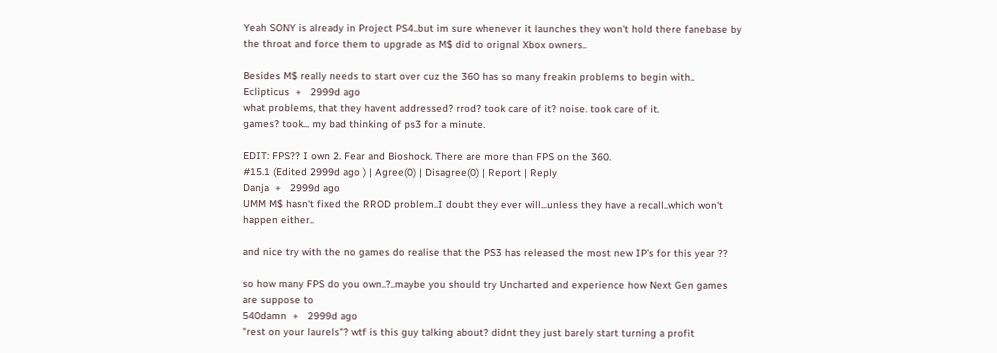Yeah SONY is already in Project PS4..but im sure whenever it launches they won't hold there fanebase by the throat and force them to upgrade as M$ did to orignal Xbox owners..

Besides M$ really needs to start over cuz the 360 has so many freakin problems to begin with..
Eclipticus  +   2999d ago
what problems, that they havent addressed? rrod? took care of it? noise. took care of it.
games? took... my bad thinking of ps3 for a minute.

EDIT: FPS?? I own 2. Fear and Bioshock. There are more than FPS on the 360.
#15.1 (Edited 2999d ago ) | Agree(0) | Disagree(0) | Report | Reply
Danja  +   2999d ago
UMM M$ hasn't fixed the RROD problem..I doubt they ever will...unless they have a recall..which won't happen either..

and nice try with the no games do realise that the PS3 has released the most new IP's for this year ??

so how many FPS do you own..?..maybe you should try Uncharted and experience how Next Gen games are suppose to
540damn  +   2999d ago
"rest on your laurels"? wtf is this guy talking about? didnt they just barely start turning a profit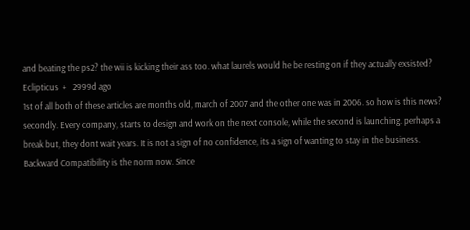and beating the ps2? the wii is kicking their ass too. what laurels would he be resting on if they actually exsisted?
Eclipticus  +   2999d ago
1st of all both of these articles are months old, march of 2007 and the other one was in 2006. so how is this news?
secondly. Every company, starts to design and work on the next console, while the second is launching. perhaps a break but, they dont wait years. It is not a sign of no confidence, its a sign of wanting to stay in the business.
Backward Compatibility is the norm now. Since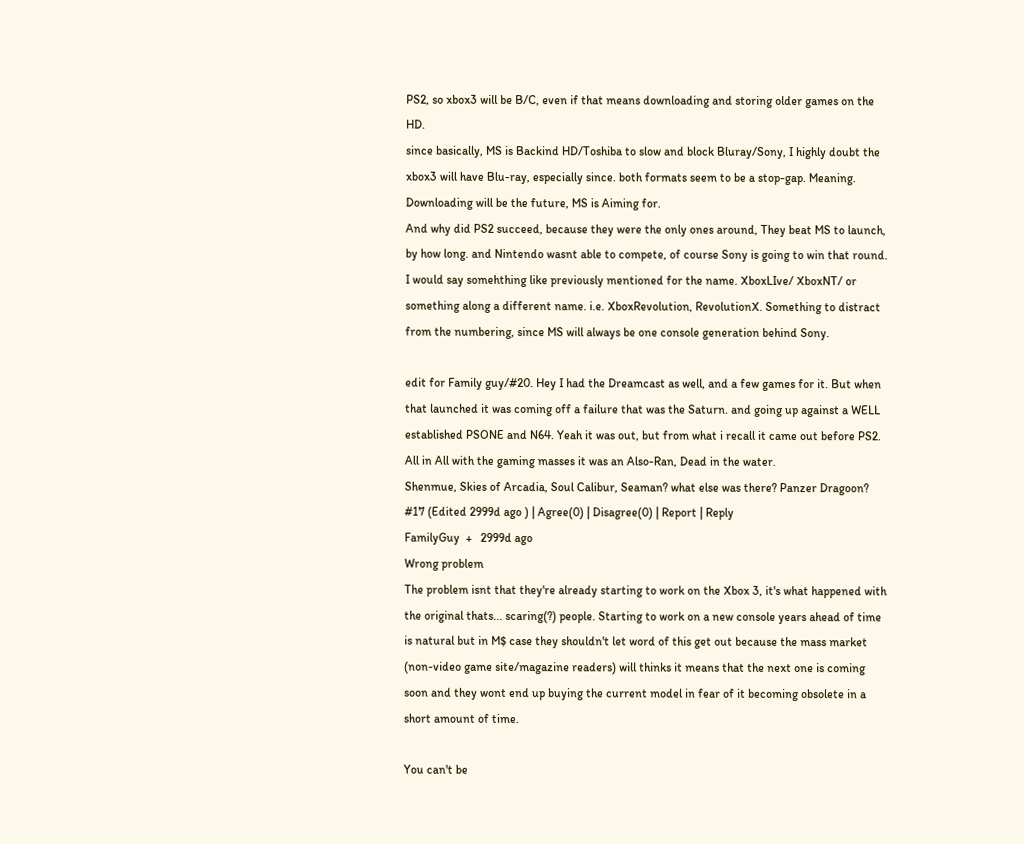PS2, so xbox3 will be B/C, even if that means downloading and storing older games on the HD.
since basically, MS is Backind HD/Toshiba to slow and block Bluray/Sony, I highly doubt the xbox3 will have Blu-ray, especially since. both formats seem to be a stop-gap. Meaning. Downloading will be the future, MS is Aiming for.
And why did PS2 succeed, because they were the only ones around, They beat MS to launch, by how long. and Nintendo wasnt able to compete, of course Sony is going to win that round.
I would say somehthing like previously mentioned for the name. XboxLIve/ XboxNT/ or something along a different name. i.e. XboxRevolution, RevolutionX. Something to distract from the numbering, since MS will always be one console generation behind Sony.

edit for Family guy/#20. Hey I had the Dreamcast as well, and a few games for it. But when that launched it was coming off a failure that was the Saturn. and going up against a WELL established PSONE and N64. Yeah it was out, but from what i recall it came out before PS2. All in All with the gaming masses it was an Also-Ran, Dead in the water.
Shenmue, Skies of Arcadia, Soul Calibur, Seaman? what else was there? Panzer Dragoon?
#17 (Edited 2999d ago ) | Agree(0) | Disagree(0) | Report | Reply
FamilyGuy  +   2999d ago
Wrong problem
The problem isnt that they're already starting to work on the Xbox 3, it's what happened with the original thats... scaring(?) people. Starting to work on a new console years ahead of time is natural but in M$ case they shouldn't let word of this get out because the mass market (non-video game site/magazine readers) will thinks it means that the next one is coming soon and they wont end up buying the current model in fear of it becoming obsolete in a short amount of time.

You can't be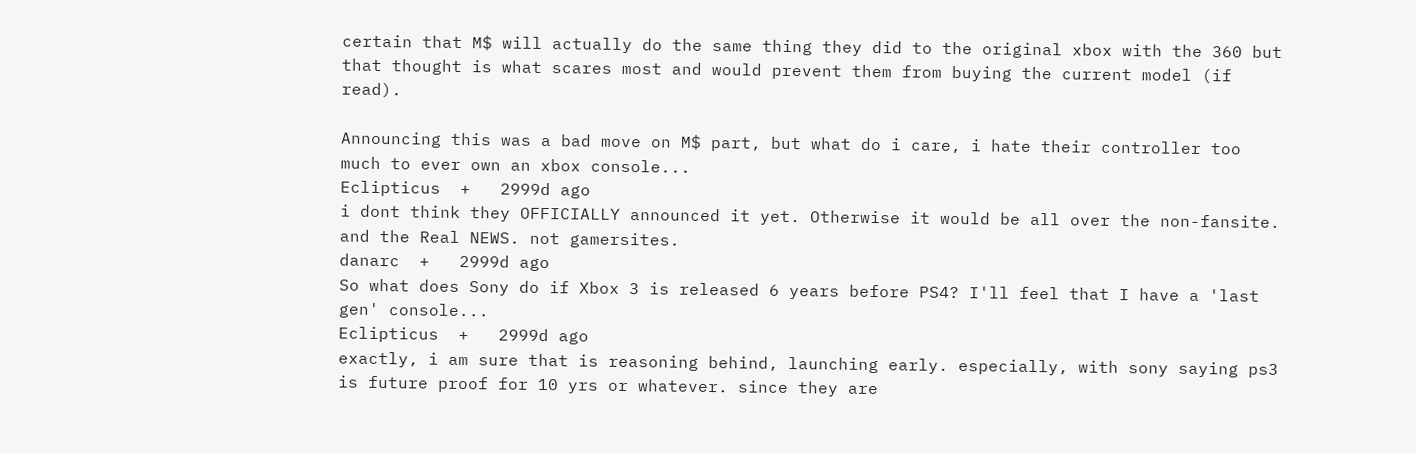certain that M$ will actually do the same thing they did to the original xbox with the 360 but that thought is what scares most and would prevent them from buying the current model (if read).

Announcing this was a bad move on M$ part, but what do i care, i hate their controller too much to ever own an xbox console...
Eclipticus  +   2999d ago
i dont think they OFFICIALLY announced it yet. Otherwise it would be all over the non-fansite. and the Real NEWS. not gamersites.
danarc  +   2999d ago
So what does Sony do if Xbox 3 is released 6 years before PS4? I'll feel that I have a 'last gen' console...
Eclipticus  +   2999d ago
exactly, i am sure that is reasoning behind, launching early. especially, with sony saying ps3 is future proof for 10 yrs or whatever. since they are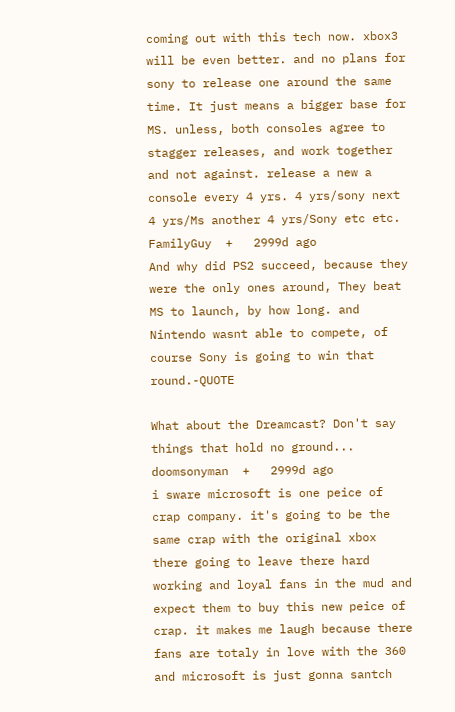coming out with this tech now. xbox3 will be even better. and no plans for sony to release one around the same time. It just means a bigger base for MS. unless, both consoles agree to stagger releases, and work together and not against. release a new a console every 4 yrs. 4 yrs/sony next 4 yrs/Ms another 4 yrs/Sony etc etc.
FamilyGuy  +   2999d ago
And why did PS2 succeed, because they were the only ones around, They beat MS to launch, by how long. and Nintendo wasnt able to compete, of course Sony is going to win that round.-QUOTE

What about the Dreamcast? Don't say things that hold no ground...
doomsonyman  +   2999d ago
i sware microsoft is one peice of crap company. it's going to be the same crap with the original xbox there going to leave there hard working and loyal fans in the mud and expect them to buy this new peice of crap. it makes me laugh because there fans are totaly in love with the 360 and microsoft is just gonna santch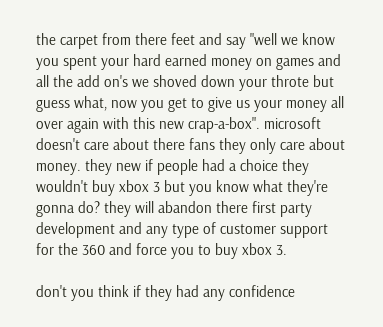the carpet from there feet and say "well we know you spent your hard earned money on games and all the add on's we shoved down your throte but guess what, now you get to give us your money all over again with this new crap-a-box". microsoft doesn't care about there fans they only care about money. they new if people had a choice they wouldn't buy xbox 3 but you know what they're gonna do? they will abandon there first party development and any type of customer support for the 360 and force you to buy xbox 3.

don't you think if they had any confidence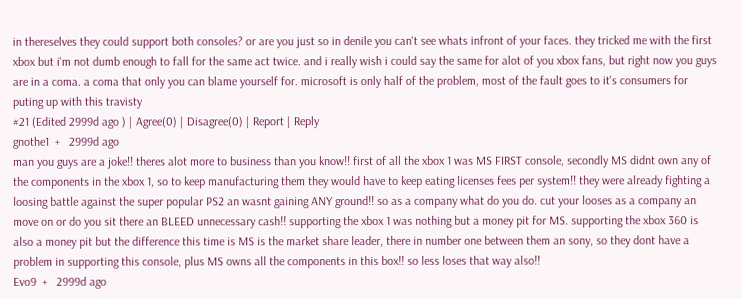in thereselves they could support both consoles? or are you just so in denile you can't see whats infront of your faces. they tricked me with the first xbox but i'm not dumb enough to fall for the same act twice. and i really wish i could say the same for alot of you xbox fans, but right now you guys are in a coma. a coma that only you can blame yourself for. microsoft is only half of the problem, most of the fault goes to it's consumers for puting up with this travisty
#21 (Edited 2999d ago ) | Agree(0) | Disagree(0) | Report | Reply
gnothe1  +   2999d ago
man you guys are a joke!! theres alot more to business than you know!! first of all the xbox 1 was MS FIRST console, secondly MS didnt own any of the components in the xbox 1, so to keep manufacturing them they would have to keep eating licenses fees per system!! they were already fighting a loosing battle against the super popular PS2 an wasnt gaining ANY ground!! so as a company what do you do. cut your looses as a company an move on or do you sit there an BLEED unnecessary cash!! supporting the xbox 1 was nothing but a money pit for MS. supporting the xbox 360 is also a money pit but the difference this time is MS is the market share leader, there in number one between them an sony, so they dont have a problem in supporting this console, plus MS owns all the components in this box!! so less loses that way also!!
Evo9  +   2999d ago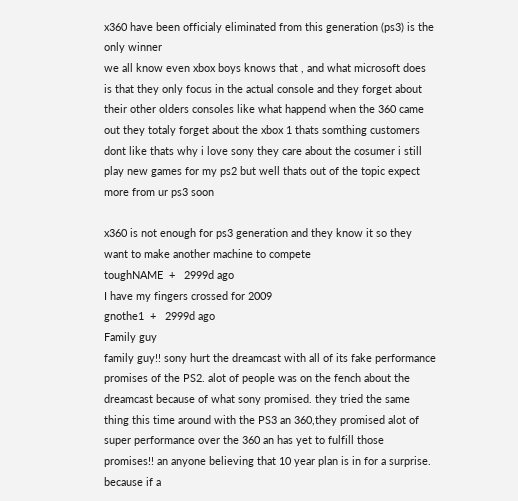x360 have been officialy eliminated from this generation (ps3) is the only winner
we all know even xbox boys knows that , and what microsoft does is that they only focus in the actual console and they forget about their other olders consoles like what happend when the 360 came out they totaly forget about the xbox 1 thats somthing customers dont like thats why i love sony they care about the cosumer i still play new games for my ps2 but well thats out of the topic expect more from ur ps3 soon

x360 is not enough for ps3 generation and they know it so they want to make another machine to compete
toughNAME  +   2999d ago
I have my fingers crossed for 2009
gnothe1  +   2999d ago
Family guy
family guy!! sony hurt the dreamcast with all of its fake performance promises of the PS2. alot of people was on the fench about the dreamcast because of what sony promised. they tried the same thing this time around with the PS3 an 360,they promised alot of super performance over the 360 an has yet to fulfill those promises!! an anyone believing that 10 year plan is in for a surprise. because if a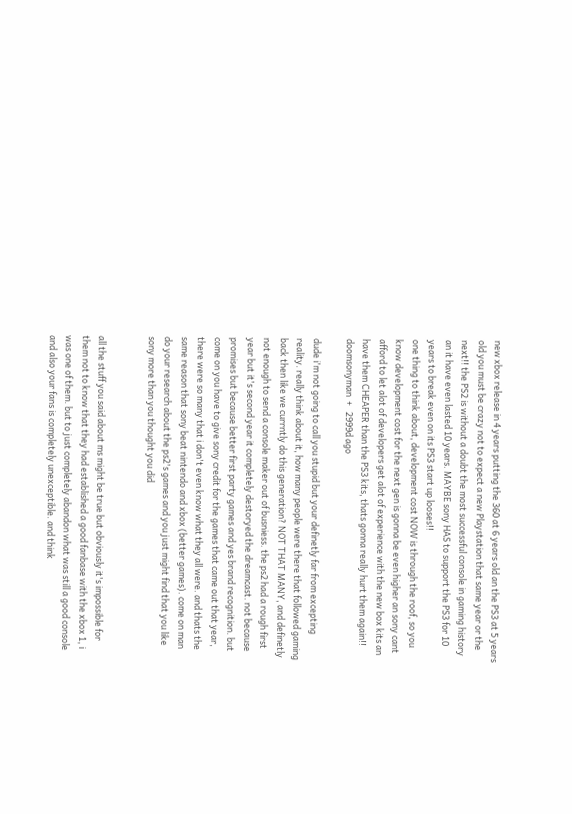new xbox release in 4 years putting the 360 at 6 years old an the PS3 at 5 years old you must be crazy not to expect a new Playstation that same year or the next!! the PS2 is without a doubt the most successful console in gaming history an it have even lasted 10 years. MAYBE sony HAS to support the PS3 for 10 years to break even on its PS3 start up looses!!
one thing to think about, development cost NOW is through the roof, so you know development cost for the next gen is gonna be even higher an sony cant afford to let alot of developers get alot of experience with the new box kits an have them CHEAPER than the PS3 kits, thats gonna really hurt them again!!
doomsonyman  +   2999d ago

dude i'm not going to call you stupid but your definetly far from excepting reality. really think about it, how many people were there that followed gaming back then like we currntly do this generation? NOT THAT MANY, and definetly not enough to send a console maker out of busniess. the ps2 had a rough first year but it's second year it completely destoryed the dreamcast. not because promises but because better first party games and yes brand recognition. but come on you have to give sony credit for the games that came out that year, there were so many that i don't even know what they all were. and thats the same reason that sony beat nintendo and xbox (better games). come on man do your research about the ps2's games and you just might find that you like sony more than you thought you did


all the stuff you said about ms might be true but obviously it's impossible for them not to know that they had established a good fanbase with the xbox 1, i was one of them. but to just completely abandon what was still a good console and also your fans is completely unexceptible. and think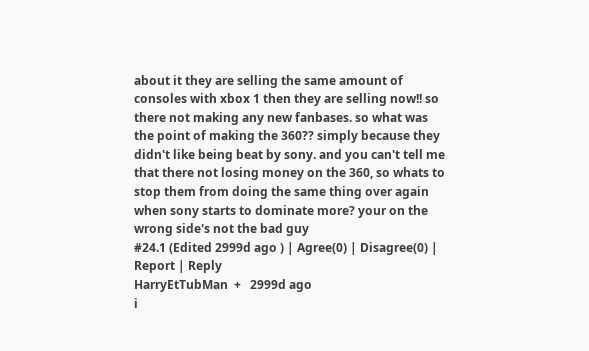about it they are selling the same amount of consoles with xbox 1 then they are selling now!! so there not making any new fanbases. so what was the point of making the 360?? simply because they didn't like being beat by sony. and you can't tell me that there not losing money on the 360, so whats to stop them from doing the same thing over again when sony starts to dominate more? your on the wrong side's not the bad guy
#24.1 (Edited 2999d ago ) | Agree(0) | Disagree(0) | Report | Reply
HarryEtTubMan  +   2999d ago
i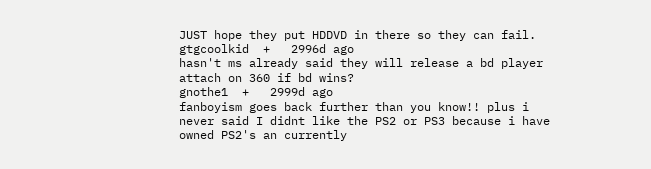JUST hope they put HDDVD in there so they can fail.
gtgcoolkid  +   2996d ago
hasn't ms already said they will release a bd player attach on 360 if bd wins?
gnothe1  +   2999d ago
fanboyism goes back further than you know!! plus i never said I didnt like the PS2 or PS3 because i have owned PS2's an currently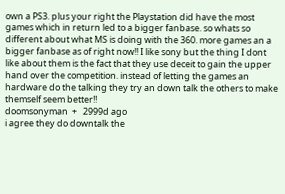own a PS3. plus your right the Playstation did have the most games which in return led to a bigger fanbase. so whats so different about what MS is doing with the 360. more games an a bigger fanbase as of right now!! I like sony but the thing I dont like about them is the fact that they use deceit to gain the upper hand over the competition. instead of letting the games an hardware do the talking they try an down talk the others to make themself seem better!!
doomsonyman  +   2999d ago
i agree they do downtalk the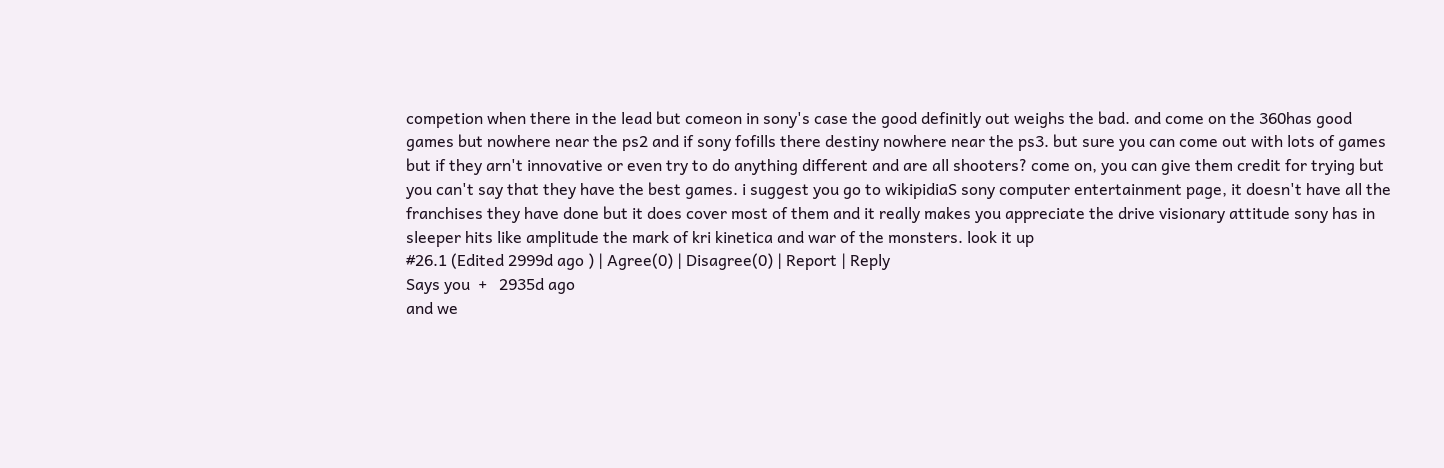competion when there in the lead but comeon in sony's case the good definitly out weighs the bad. and come on the 360has good games but nowhere near the ps2 and if sony fofills there destiny nowhere near the ps3. but sure you can come out with lots of games but if they arn't innovative or even try to do anything different and are all shooters? come on, you can give them credit for trying but you can't say that they have the best games. i suggest you go to wikipidiaS sony computer entertainment page, it doesn't have all the franchises they have done but it does cover most of them and it really makes you appreciate the drive visionary attitude sony has in sleeper hits like amplitude the mark of kri kinetica and war of the monsters. look it up
#26.1 (Edited 2999d ago ) | Agree(0) | Disagree(0) | Report | Reply
Says you  +   2935d ago
and we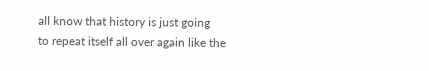all know that history is just going
to repeat itself all over again like the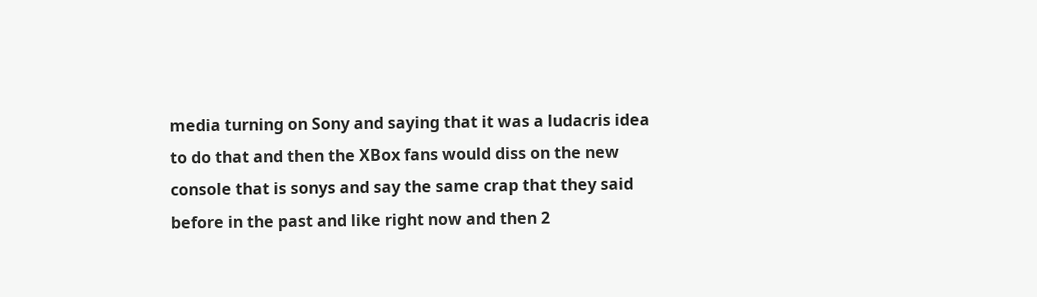media turning on Sony and saying that it was a ludacris idea to do that and then the XBox fans would diss on the new console that is sonys and say the same crap that they said before in the past and like right now and then 2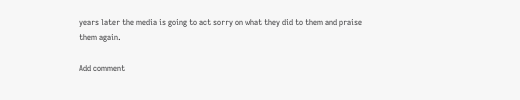years later the media is going to act sorry on what they did to them and praise them again.

Add comment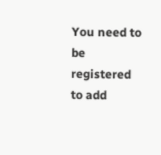You need to be registered to add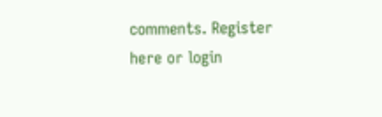comments. Register here or login